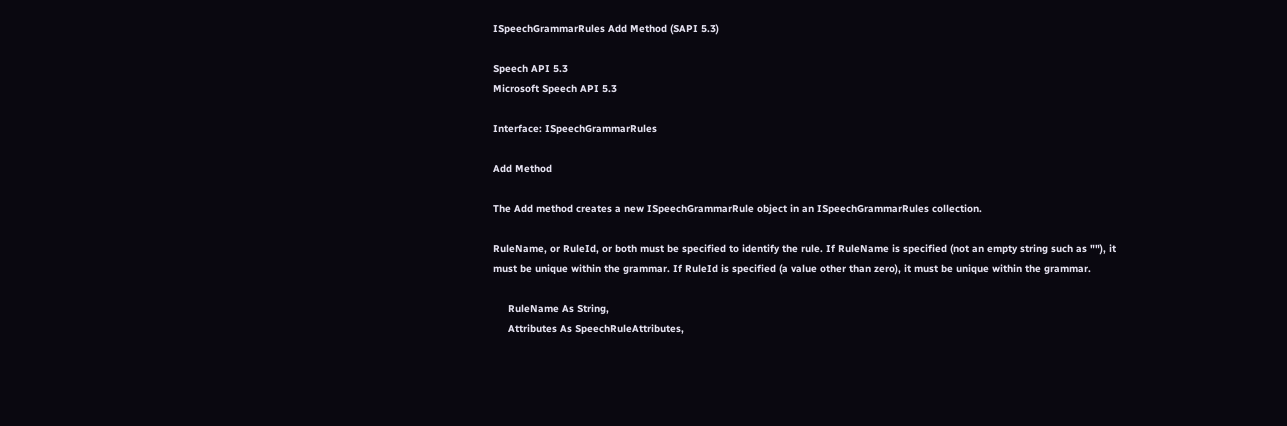ISpeechGrammarRules Add Method (SAPI 5.3)

Speech API 5.3
Microsoft Speech API 5.3

Interface: ISpeechGrammarRules

Add Method

The Add method creates a new ISpeechGrammarRule object in an ISpeechGrammarRules collection.

RuleName, or RuleId, or both must be specified to identify the rule. If RuleName is specified (not an empty string such as ""), it must be unique within the grammar. If RuleId is specified (a value other than zero), it must be unique within the grammar.

     RuleName As String,
     Attributes As SpeechRuleAttributes,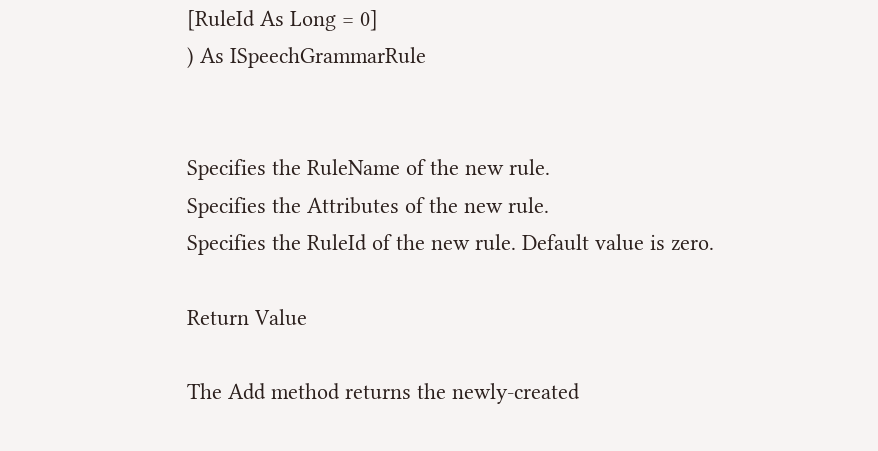[RuleId As Long = 0]
) As ISpeechGrammarRule


Specifies the RuleName of the new rule.
Specifies the Attributes of the new rule.
Specifies the RuleId of the new rule. Default value is zero.

Return Value

The Add method returns the newly-created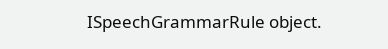ISpeechGrammarRule object.